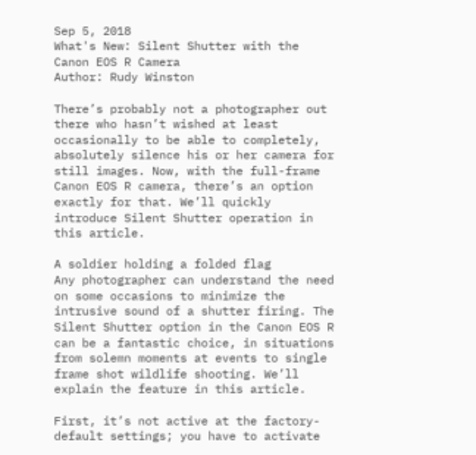Sep 5, 2018
What's New: Silent Shutter with the Canon EOS R Camera
Author: Rudy Winston

There’s probably not a photographer out there who hasn’t wished at least occasionally to be able to completely, absolutely silence his or her camera for still images. Now, with the full-frame Canon EOS R camera, there’s an option exactly for that. We’ll quickly introduce Silent Shutter operation in this article.

A soldier holding a folded flag
Any photographer can understand the need on some occasions to minimize the intrusive sound of a shutter firing. The Silent Shutter option in the Canon EOS R can be a fantastic choice, in situations from solemn moments at events to single frame shot wildlife shooting. We’ll explain the feature in this article.

First, it’s not active at the factory-default settings; you have to activate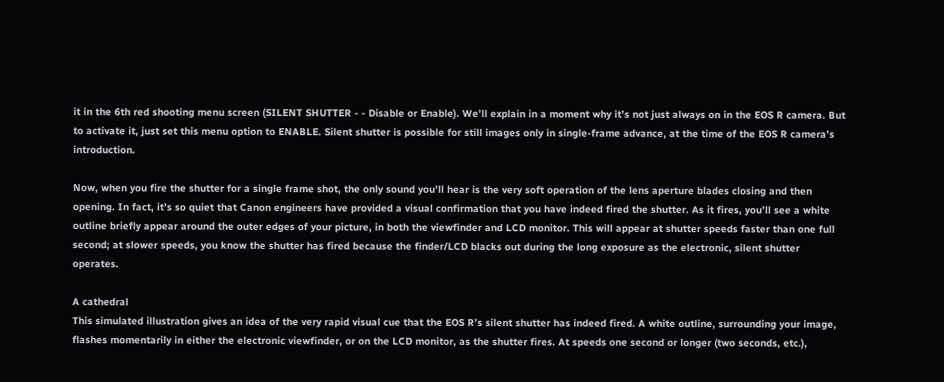it in the 6th red shooting menu screen (SILENT SHUTTER - - Disable or Enable). We’ll explain in a moment why it’s not just always on in the EOS R camera. But to activate it, just set this menu option to ENABLE. Silent shutter is possible for still images only in single-frame advance, at the time of the EOS R camera’s introduction.

Now, when you fire the shutter for a single frame shot, the only sound you’ll hear is the very soft operation of the lens aperture blades closing and then opening. In fact, it’s so quiet that Canon engineers have provided a visual confirmation that you have indeed fired the shutter. As it fires, you’ll see a white outline briefly appear around the outer edges of your picture, in both the viewfinder and LCD monitor. This will appear at shutter speeds faster than one full second; at slower speeds, you know the shutter has fired because the finder/LCD blacks out during the long exposure as the electronic, silent shutter operates.

A cathedral
This simulated illustration gives an idea of the very rapid visual cue that the EOS R’s silent shutter has indeed fired. A white outline, surrounding your image, flashes momentarily in either the electronic viewfinder, or on the LCD monitor, as the shutter fires. At speeds one second or longer (two seconds, etc.),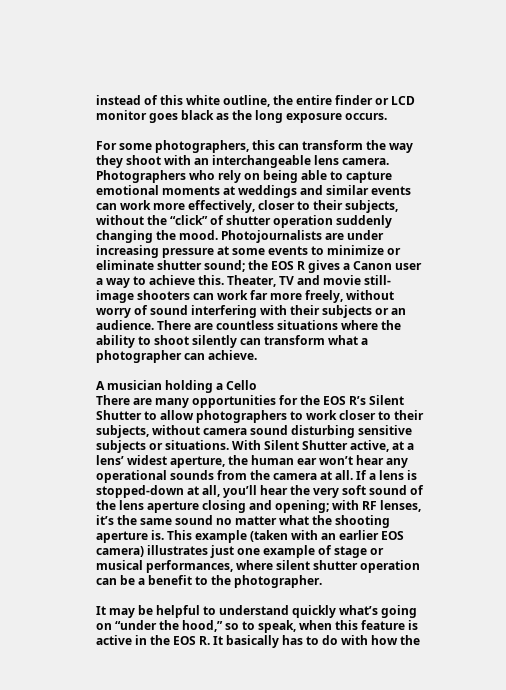instead of this white outline, the entire finder or LCD monitor goes black as the long exposure occurs.

For some photographers, this can transform the way they shoot with an interchangeable lens camera. Photographers who rely on being able to capture emotional moments at weddings and similar events can work more effectively, closer to their subjects, without the “click” of shutter operation suddenly changing the mood. Photojournalists are under increasing pressure at some events to minimize or eliminate shutter sound; the EOS R gives a Canon user a way to achieve this. Theater, TV and movie still-image shooters can work far more freely, without worry of sound interfering with their subjects or an audience. There are countless situations where the ability to shoot silently can transform what a photographer can achieve.

A musician holding a Cello
There are many opportunities for the EOS R’s Silent Shutter to allow photographers to work closer to their subjects, without camera sound disturbing sensitive subjects or situations. With Silent Shutter active, at a lens’ widest aperture, the human ear won’t hear any operational sounds from the camera at all. If a lens is stopped-down at all, you’ll hear the very soft sound of the lens aperture closing and opening; with RF lenses, it’s the same sound no matter what the shooting aperture is. This example (taken with an earlier EOS camera) illustrates just one example of stage or musical performances, where silent shutter operation can be a benefit to the photographer.

It may be helpful to understand quickly what’s going on “under the hood,” so to speak, when this feature is active in the EOS R. It basically has to do with how the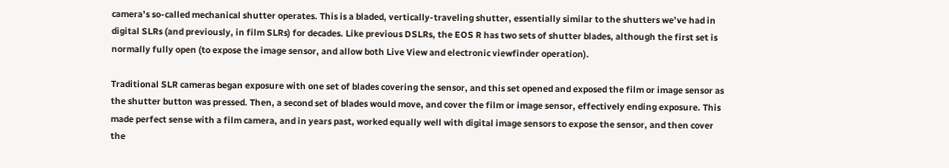camera’s so-called mechanical shutter operates. This is a bladed, vertically-traveling shutter, essentially similar to the shutters we’ve had in digital SLRs (and previously, in film SLRs) for decades. Like previous DSLRs, the EOS R has two sets of shutter blades, although the first set is normally fully open (to expose the image sensor, and allow both Live View and electronic viewfinder operation).

Traditional SLR cameras began exposure with one set of blades covering the sensor, and this set opened and exposed the film or image sensor as the shutter button was pressed. Then, a second set of blades would move, and cover the film or image sensor, effectively ending exposure. This made perfect sense with a film camera, and in years past, worked equally well with digital image sensors to expose the sensor, and then cover the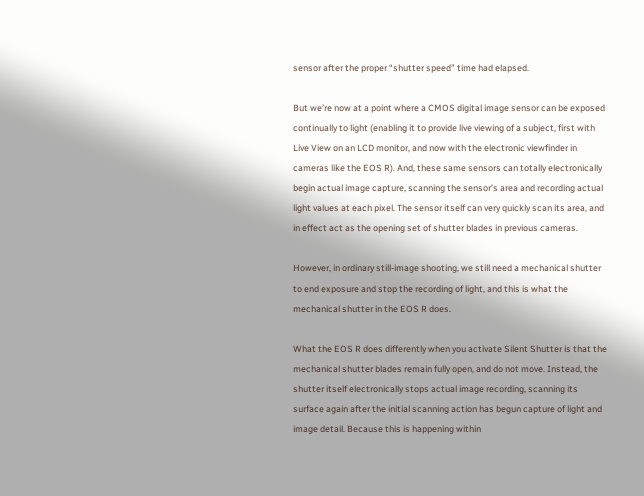sensor after the proper “shutter speed” time had elapsed.

But we’re now at a point where a CMOS digital image sensor can be exposed continually to light (enabling it to provide live viewing of a subject, first with Live View on an LCD monitor, and now with the electronic viewfinder in cameras like the EOS R). And, these same sensors can totally electronically begin actual image capture, scanning the sensor’s area and recording actual light values at each pixel. The sensor itself can very quickly scan its area, and in effect act as the opening set of shutter blades in previous cameras.

However, in ordinary still-image shooting, we still need a mechanical shutter to end exposure and stop the recording of light, and this is what the mechanical shutter in the EOS R does.

What the EOS R does differently when you activate Silent Shutter is that the mechanical shutter blades remain fully open, and do not move. Instead, the shutter itself electronically stops actual image recording, scanning its surface again after the initial scanning action has begun capture of light and image detail. Because this is happening within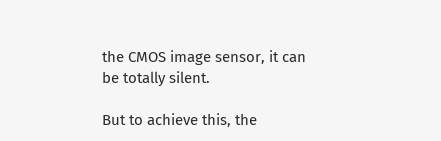the CMOS image sensor, it can be totally silent.

But to achieve this, the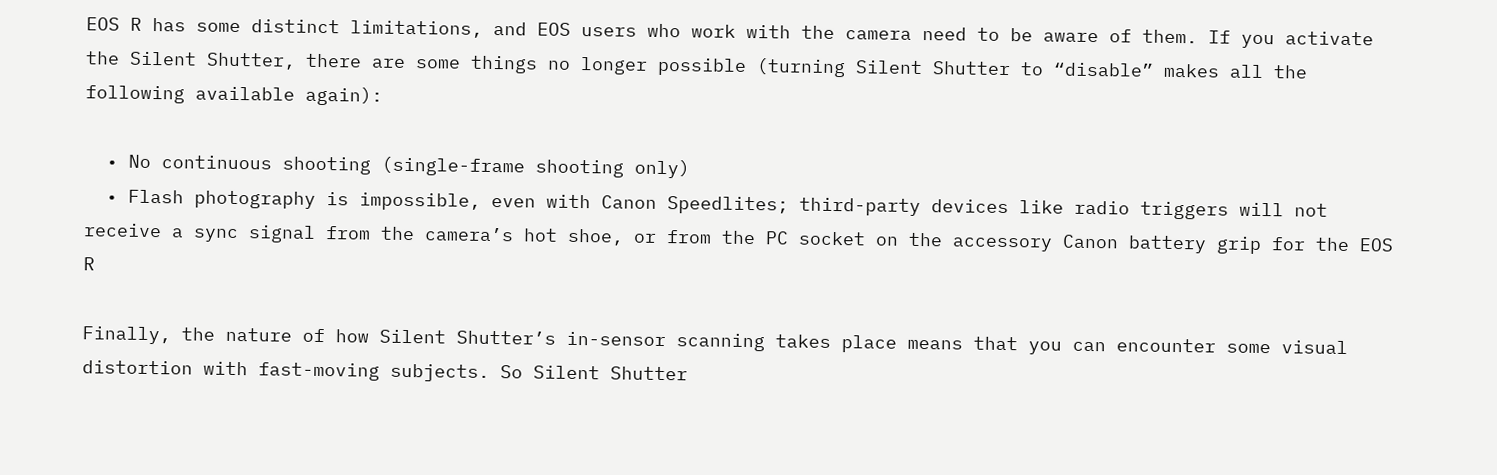EOS R has some distinct limitations, and EOS users who work with the camera need to be aware of them. If you activate the Silent Shutter, there are some things no longer possible (turning Silent Shutter to “disable” makes all the following available again):

  • No continuous shooting (single-frame shooting only)
  • Flash photography is impossible, even with Canon Speedlites; third-party devices like radio triggers will not receive a sync signal from the camera’s hot shoe, or from the PC socket on the accessory Canon battery grip for the EOS R

Finally, the nature of how Silent Shutter’s in-sensor scanning takes place means that you can encounter some visual distortion with fast-moving subjects. So Silent Shutter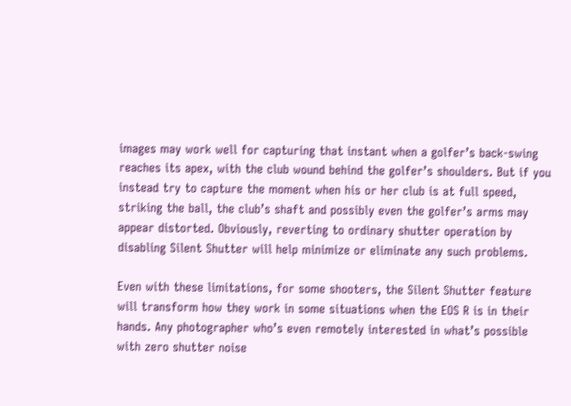images may work well for capturing that instant when a golfer’s back-swing reaches its apex, with the club wound behind the golfer’s shoulders. But if you instead try to capture the moment when his or her club is at full speed, striking the ball, the club’s shaft and possibly even the golfer’s arms may appear distorted. Obviously, reverting to ordinary shutter operation by disabling Silent Shutter will help minimize or eliminate any such problems.

Even with these limitations, for some shooters, the Silent Shutter feature will transform how they work in some situations when the EOS R is in their hands. Any photographer who’s even remotely interested in what’s possible with zero shutter noise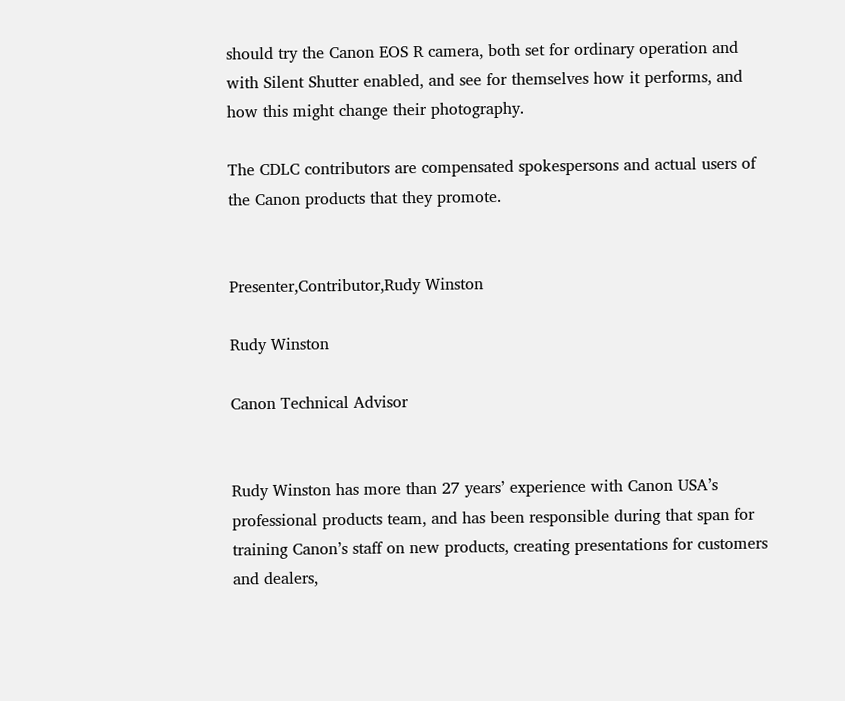should try the Canon EOS R camera, both set for ordinary operation and with Silent Shutter enabled, and see for themselves how it performs, and how this might change their photography.

The CDLC contributors are compensated spokespersons and actual users of the Canon products that they promote.


Presenter,Contributor,Rudy Winston

Rudy Winston

Canon Technical Advisor


Rudy Winston has more than 27 years’ experience with Canon USA’s professional products team, and has been responsible during that span for training Canon’s staff on new products, creating presentations for customers and dealers,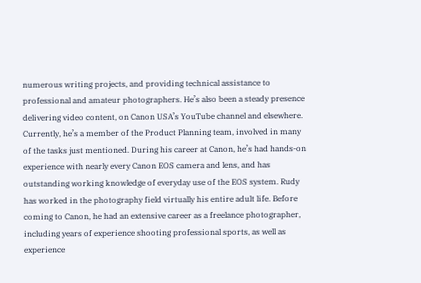numerous writing projects, and providing technical assistance to professional and amateur photographers. He’s also been a steady presence delivering video content, on Canon USA’s YouTube channel and elsewhere. Currently, he’s a member of the Product Planning team, involved in many of the tasks just mentioned. During his career at Canon, he’s had hands-on experience with nearly every Canon EOS camera and lens, and has outstanding working knowledge of everyday use of the EOS system. Rudy has worked in the photography field virtually his entire adult life. Before coming to Canon, he had an extensive career as a freelance photographer, including years of experience shooting professional sports, as well as experience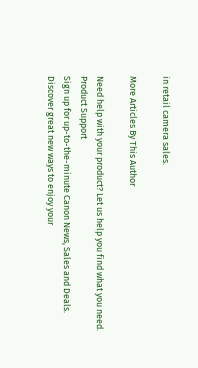in retail camera sales.

More Articles By This Author

Need help with your product? Let us help you find what you need.
Product Support
Sign up for up-to-the-minute Canon News, Sales and Deals.
Discover great new ways to enjoy your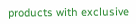products with exclusive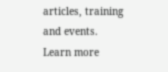articles, training and events.
Learn more